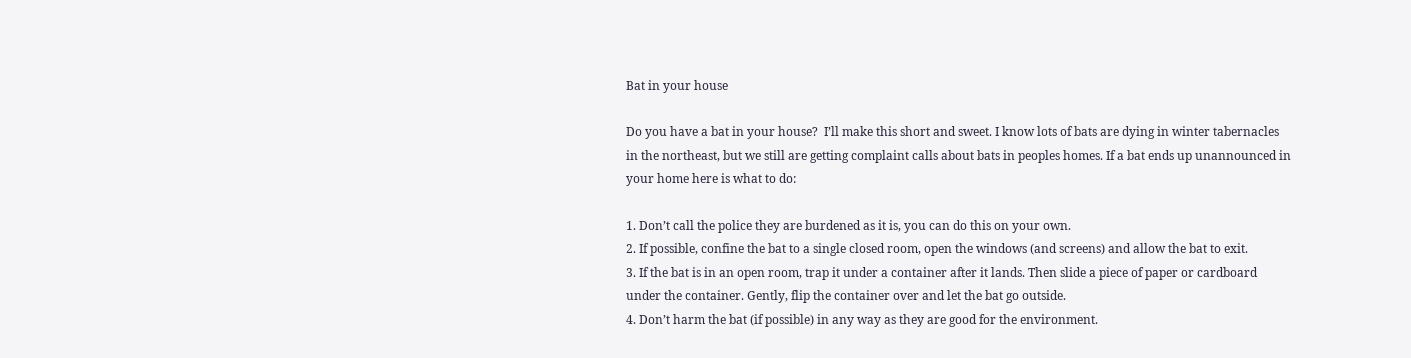Bat in your house

Do you have a bat in your house?  I’ll make this short and sweet. I know lots of bats are dying in winter tabernacles in the northeast, but we still are getting complaint calls about bats in peoples homes. If a bat ends up unannounced in your home here is what to do:

1. Don’t call the police they are burdened as it is, you can do this on your own.
2. If possible, confine the bat to a single closed room, open the windows (and screens) and allow the bat to exit.
3. If the bat is in an open room, trap it under a container after it lands. Then slide a piece of paper or cardboard under the container. Gently, flip the container over and let the bat go outside.
4. Don’t harm the bat (if possible) in any way as they are good for the environment.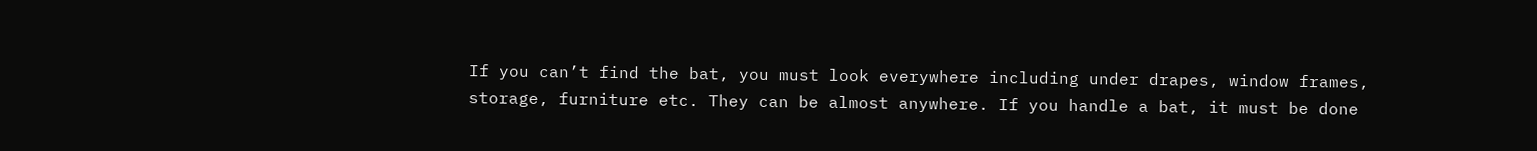If you can’t find the bat, you must look everywhere including under drapes, window frames, storage, furniture etc. They can be almost anywhere. If you handle a bat, it must be done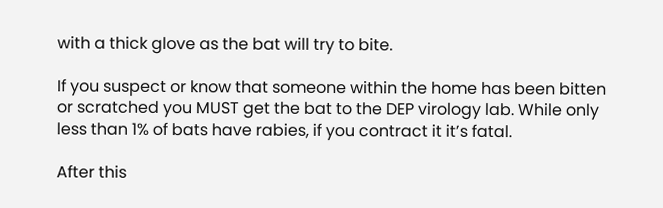with a thick glove as the bat will try to bite.

If you suspect or know that someone within the home has been bitten or scratched you MUST get the bat to the DEP virology lab. While only less than 1% of bats have rabies, if you contract it it’s fatal.

After this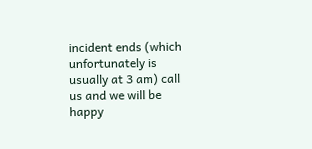incident ends (which unfortunately is usually at 3 am) call us and we will be happy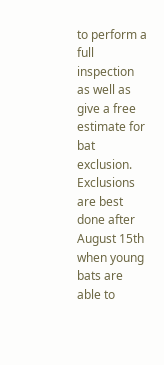to perform a full inspection as well as give a free estimate for bat exclusion. Exclusions are best done after August 15th when young bats are able to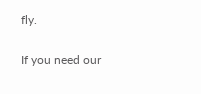fly.

If you need our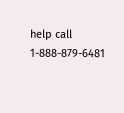help call 1-888-879-6481